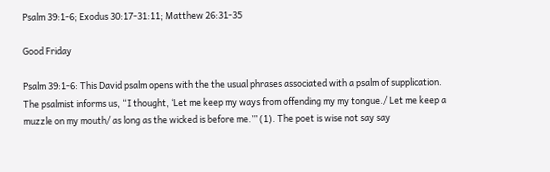Psalm 39:1-6; Exodus 30:17-31:11; Matthew 26:31-35

Good Friday

Psalm 39:1-6: This David psalm opens with the the usual phrases associated with a psalm of supplication. The psalmist informs us, “I thought, ‘Let me keep my ways from offending my my tongue./ Let me keep a muzzle on my mouth/ as long as the wicked is before me.’” (1). The poet is wise not say say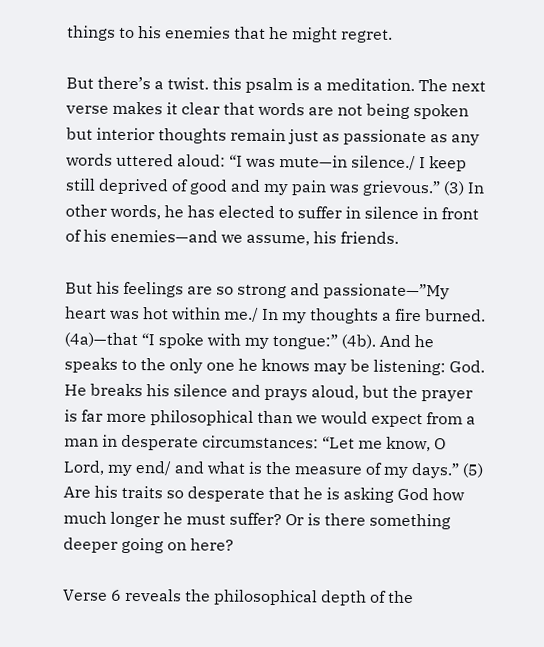things to his enemies that he might regret.

But there’s a twist. this psalm is a meditation. The next verse makes it clear that words are not being spoken but interior thoughts remain just as passionate as any words uttered aloud: “I was mute—in silence./ I keep still deprived of good and my pain was grievous.” (3) In other words, he has elected to suffer in silence in front of his enemies—and we assume, his friends.

But his feelings are so strong and passionate—”My heart was hot within me./ In my thoughts a fire burned. (4a)—that “I spoke with my tongue:” (4b). And he speaks to the only one he knows may be listening: God. He breaks his silence and prays aloud, but the prayer is far more philosophical than we would expect from a man in desperate circumstances: “Let me know, O Lord, my end/ and what is the measure of my days.” (5) Are his traits so desperate that he is asking God how much longer he must suffer? Or is there something deeper going on here?

Verse 6 reveals the philosophical depth of the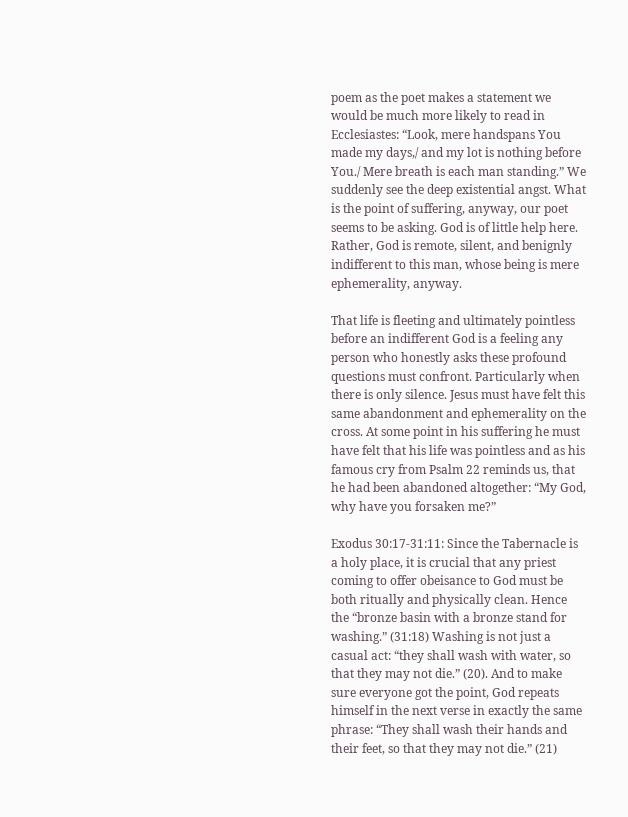poem as the poet makes a statement we would be much more likely to read in Ecclesiastes: “Look, mere handspans You made my days,/ and my lot is nothing before You./ Mere breath is each man standing.” We suddenly see the deep existential angst. What is the point of suffering, anyway, our poet seems to be asking. God is of little help here. Rather, God is remote, silent, and benignly indifferent to this man, whose being is mere ephemerality, anyway.

That life is fleeting and ultimately pointless before an indifferent God is a feeling any person who honestly asks these profound questions must confront. Particularly when there is only silence. Jesus must have felt this same abandonment and ephemerality on the cross. At some point in his suffering he must have felt that his life was pointless and as his famous cry from Psalm 22 reminds us, that he had been abandoned altogether: “My God, why have you forsaken me?”

Exodus 30:17-31:11: Since the Tabernacle is a holy place, it is crucial that any priest coming to offer obeisance to God must be both ritually and physically clean. Hence the “bronze basin with a bronze stand for washing.” (31:18) Washing is not just a casual act: “they shall wash with water, so that they may not die.” (20). And to make sure everyone got the point, God repeats himself in the next verse in exactly the same phrase: “They shall wash their hands and their feet, so that they may not die.” (21)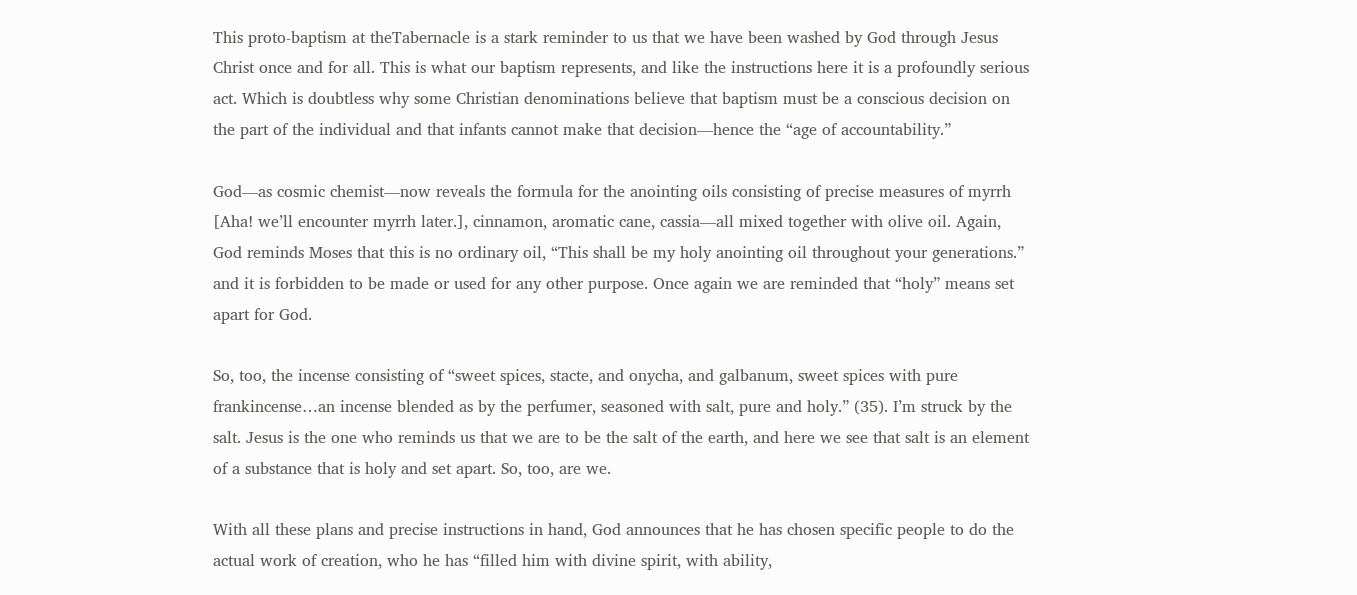This proto-baptism at theTabernacle is a stark reminder to us that we have been washed by God through Jesus Christ once and for all. This is what our baptism represents, and like the instructions here it is a profoundly serious act. Which is doubtless why some Christian denominations believe that baptism must be a conscious decision on the part of the individual and that infants cannot make that decision—hence the “age of accountability.”

God—as cosmic chemist—now reveals the formula for the anointing oils consisting of precise measures of myrrh [Aha! we’ll encounter myrrh later.], cinnamon, aromatic cane, cassia—all mixed together with olive oil. Again, God reminds Moses that this is no ordinary oil, “This shall be my holy anointing oil throughout your generations.” and it is forbidden to be made or used for any other purpose. Once again we are reminded that “holy” means set apart for God.

So, too, the incense consisting of “sweet spices, stacte, and onycha, and galbanum, sweet spices with pure frankincense…an incense blended as by the perfumer, seasoned with salt, pure and holy.” (35). I’m struck by the salt. Jesus is the one who reminds us that we are to be the salt of the earth, and here we see that salt is an element of a substance that is holy and set apart. So, too, are we.

With all these plans and precise instructions in hand, God announces that he has chosen specific people to do the actual work of creation, who he has “filled him with divine spirit, with ability,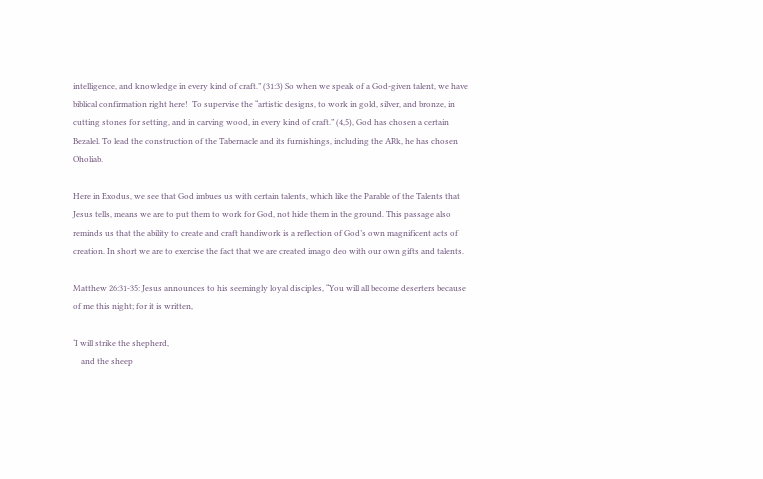intelligence, and knowledge in every kind of craft.” (31:3) So when we speak of a God-given talent, we have biblical confirmation right here!  To supervise the “artistic designs, to work in gold, silver, and bronze, in cutting stones for setting, and in carving wood, in every kind of craft.” (4,5), God has chosen a certain Bezalel. To lead the construction of the Tabernacle and its furnishings, including the ARk, he has chosen Oholiab.

Here in Exodus, we see that God imbues us with certain talents, which like the Parable of the Talents that Jesus tells, means we are to put them to work for God, not hide them in the ground. This passage also reminds us that the ability to create and craft handiwork is a reflection of God’s own magnificent acts of creation. In short we are to exercise the fact that we are created imago deo with our own gifts and talents.

Matthew 26:31-35: Jesus announces to his seemingly loyal disciples, “You will all become deserters because of me this night; for it is written,

‘I will strike the shepherd,
    and the sheep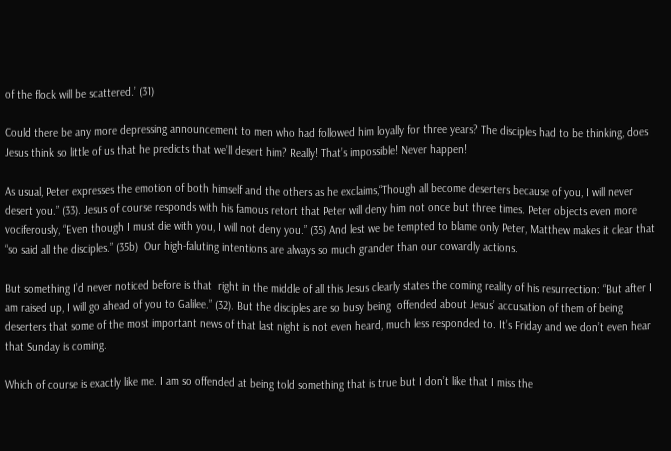of the flock will be scattered.’ (31)

Could there be any more depressing announcement to men who had followed him loyally for three years? The disciples had to be thinking, does Jesus think so little of us that he predicts that we’ll desert him? Really! That’s impossible! Never happen!

As usual, Peter expresses the emotion of both himself and the others as he exclaims,“Though all become deserters because of you, I will never desert you.” (33). Jesus of course responds with his famous retort that Peter will deny him not once but three times. Peter objects even more vociferously, “Even though I must die with you, I will not deny you.” (35) And lest we be tempted to blame only Peter, Matthew makes it clear that “so said all the disciples.” (35b)  Our high-faluting intentions are always so much grander than our cowardly actions.

But something I’d never noticed before is that  right in the middle of all this Jesus clearly states the coming reality of his resurrection: “But after I am raised up, I will go ahead of you to Galilee.” (32). But the disciples are so busy being  offended about Jesus’ accusation of them of being deserters that some of the most important news of that last night is not even heard, much less responded to. It’s Friday and we don’t even hear that Sunday is coming.

Which of course is exactly like me. I am so offended at being told something that is true but I don’t like that I miss the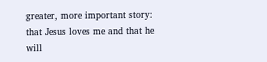greater, more important story: that Jesus loves me and that he will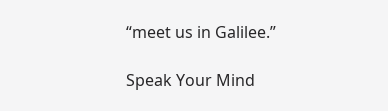“meet us in Galilee.”

Speak Your Mind